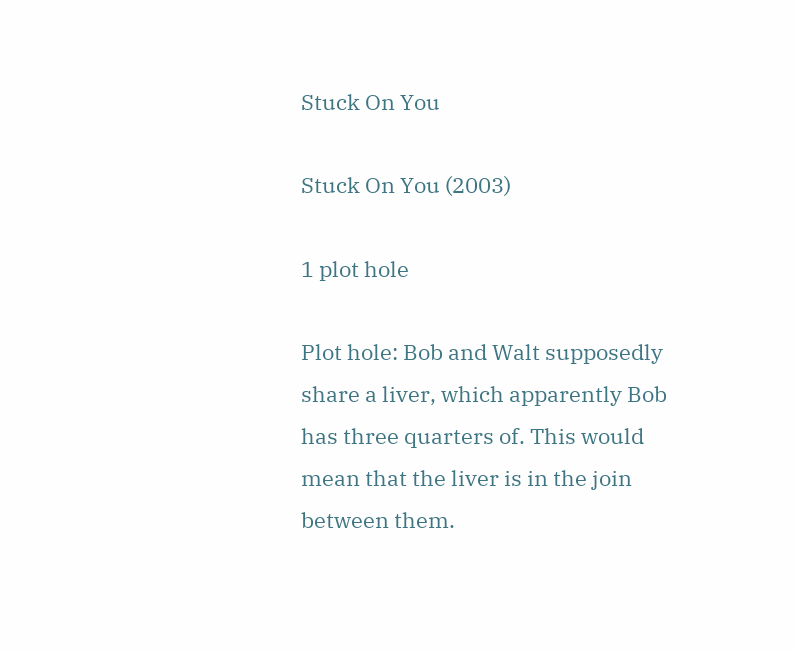Stuck On You

Stuck On You (2003)

1 plot hole

Plot hole: Bob and Walt supposedly share a liver, which apparently Bob has three quarters of. This would mean that the liver is in the join between them.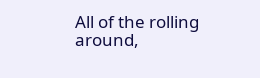All of the rolling around,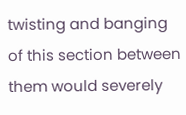twisting and banging of this section between them would severely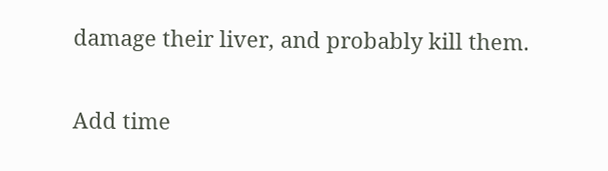damage their liver, and probably kill them.

Add time